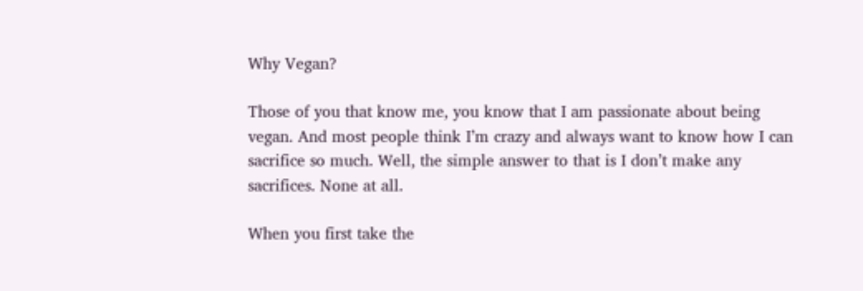Why Vegan?

Those of you that know me, you know that I am passionate about being vegan. And most people think I’m crazy and always want to know how I can sacrifice so much. Well, the simple answer to that is I don’t make any sacrifices. None at all.

When you first take the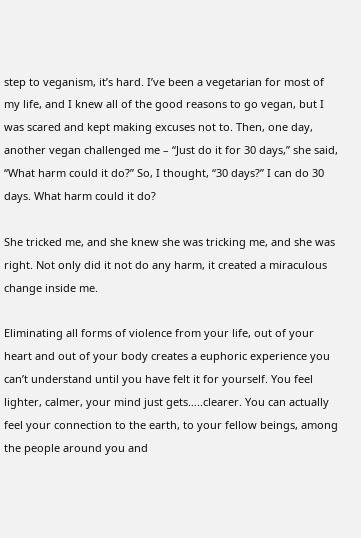step to veganism, it’s hard. I’ve been a vegetarian for most of my life, and I knew all of the good reasons to go vegan, but I was scared and kept making excuses not to. Then, one day, another vegan challenged me – “Just do it for 30 days,” she said, “What harm could it do?” So, I thought, “30 days?” I can do 30 days. What harm could it do?

She tricked me, and she knew she was tricking me, and she was right. Not only did it not do any harm, it created a miraculous change inside me.

Eliminating all forms of violence from your life, out of your heart and out of your body creates a euphoric experience you can’t understand until you have felt it for yourself. You feel lighter, calmer, your mind just gets…..clearer. You can actually feel your connection to the earth, to your fellow beings, among the people around you and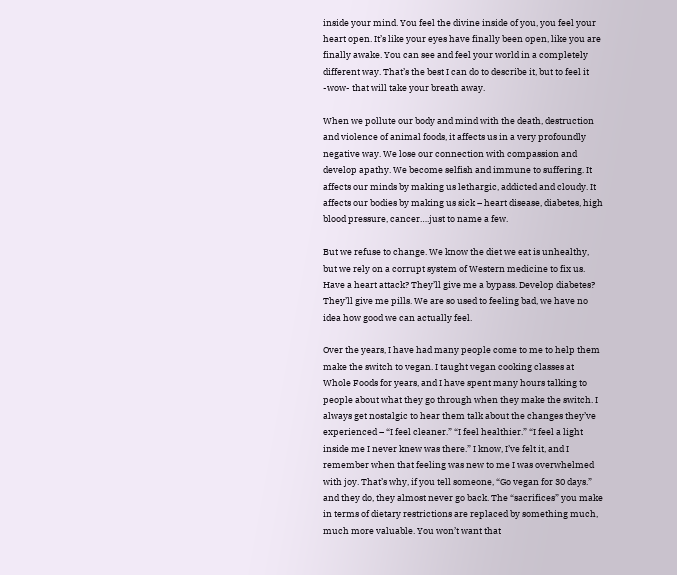inside your mind. You feel the divine inside of you, you feel your heart open. It’s like your eyes have finally been open, like you are finally awake. You can see and feel your world in a completely different way. That’s the best I can do to describe it, but to feel it -wow- that will take your breath away.

When we pollute our body and mind with the death, destruction and violence of animal foods, it affects us in a very profoundly negative way. We lose our connection with compassion and develop apathy. We become selfish and immune to suffering. It affects our minds by making us lethargic, addicted and cloudy. It affects our bodies by making us sick – heart disease, diabetes, high blood pressure, cancer….just to name a few.

But we refuse to change. We know the diet we eat is unhealthy, but we rely on a corrupt system of Western medicine to fix us. Have a heart attack? They’ll give me a bypass. Develop diabetes? They’ll give me pills. We are so used to feeling bad, we have no idea how good we can actually feel.

Over the years, I have had many people come to me to help them make the switch to vegan. I taught vegan cooking classes at Whole Foods for years, and I have spent many hours talking to people about what they go through when they make the switch. I always get nostalgic to hear them talk about the changes they’ve experienced – “I feel cleaner.” “I feel healthier.” “I feel a light inside me I never knew was there.” I know, I’ve felt it, and I remember when that feeling was new to me I was overwhelmed with joy. That’s why, if you tell someone, “Go vegan for 30 days.” and they do, they almost never go back. The “sacrifices” you make in terms of dietary restrictions are replaced by something much, much more valuable. You won’t want that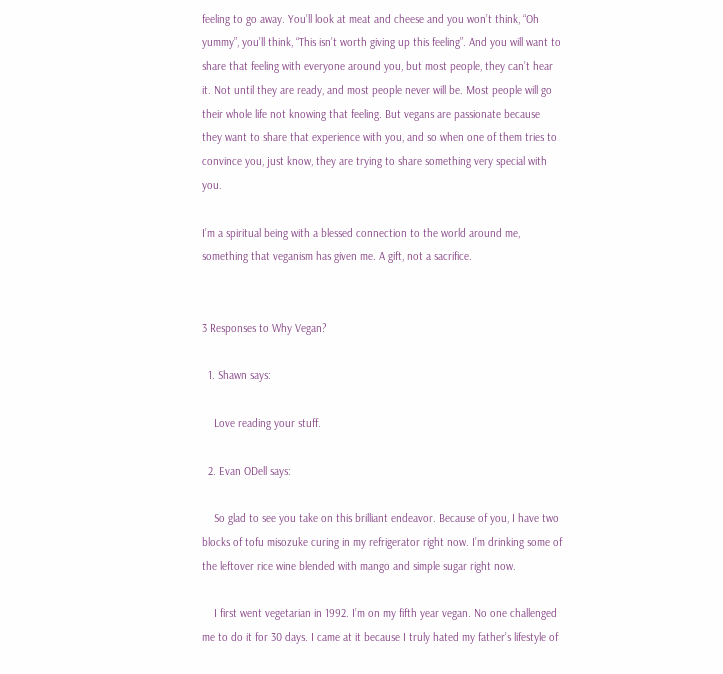feeling to go away. You’ll look at meat and cheese and you won’t think, “Oh yummy”, you’ll think, “This isn’t worth giving up this feeling”. And you will want to share that feeling with everyone around you, but most people, they can’t hear it. Not until they are ready, and most people never will be. Most people will go their whole life not knowing that feeling. But vegans are passionate because they want to share that experience with you, and so when one of them tries to convince you, just know, they are trying to share something very special with you.

I’m a spiritual being with a blessed connection to the world around me, something that veganism has given me. A gift, not a sacrifice.


3 Responses to Why Vegan?

  1. Shawn says:

    Love reading your stuff.

  2. Evan ODell says:

    So glad to see you take on this brilliant endeavor. Because of you, I have two blocks of tofu misozuke curing in my refrigerator right now. I’m drinking some of the leftover rice wine blended with mango and simple sugar right now.

    I first went vegetarian in 1992. I’m on my fifth year vegan. No one challenged me to do it for 30 days. I came at it because I truly hated my father’s lifestyle of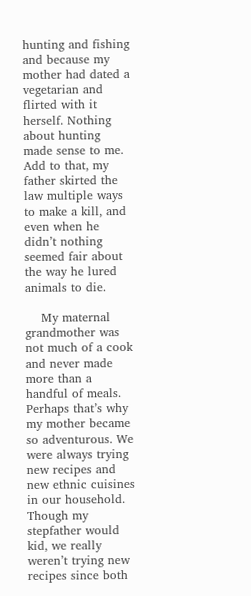hunting and fishing and because my mother had dated a vegetarian and flirted with it herself. Nothing about hunting made sense to me. Add to that, my father skirted the law multiple ways to make a kill, and even when he didn’t nothing seemed fair about the way he lured animals to die.

    My maternal grandmother was not much of a cook and never made more than a handful of meals. Perhaps that’s why my mother became so adventurous. We were always trying new recipes and new ethnic cuisines in our household. Though my stepfather would kid, we really weren’t trying new recipes since both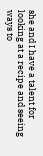she and I have a talent for looking at a recipe and seeing ways to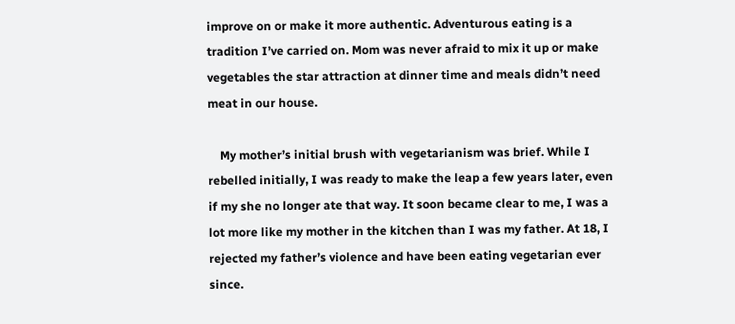improve on or make it more authentic. Adventurous eating is a tradition I’ve carried on. Mom was never afraid to mix it up or make vegetables the star attraction at dinner time and meals didn’t need meat in our house.

    My mother’s initial brush with vegetarianism was brief. While I rebelled initially, I was ready to make the leap a few years later, even if my she no longer ate that way. It soon became clear to me, I was a lot more like my mother in the kitchen than I was my father. At 18, I rejected my father’s violence and have been eating vegetarian ever since.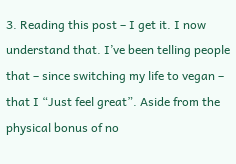3. Reading this post – I get it. I now understand that. I’ve been telling people that – since switching my life to vegan – that I “Just feel great”. Aside from the physical bonus of no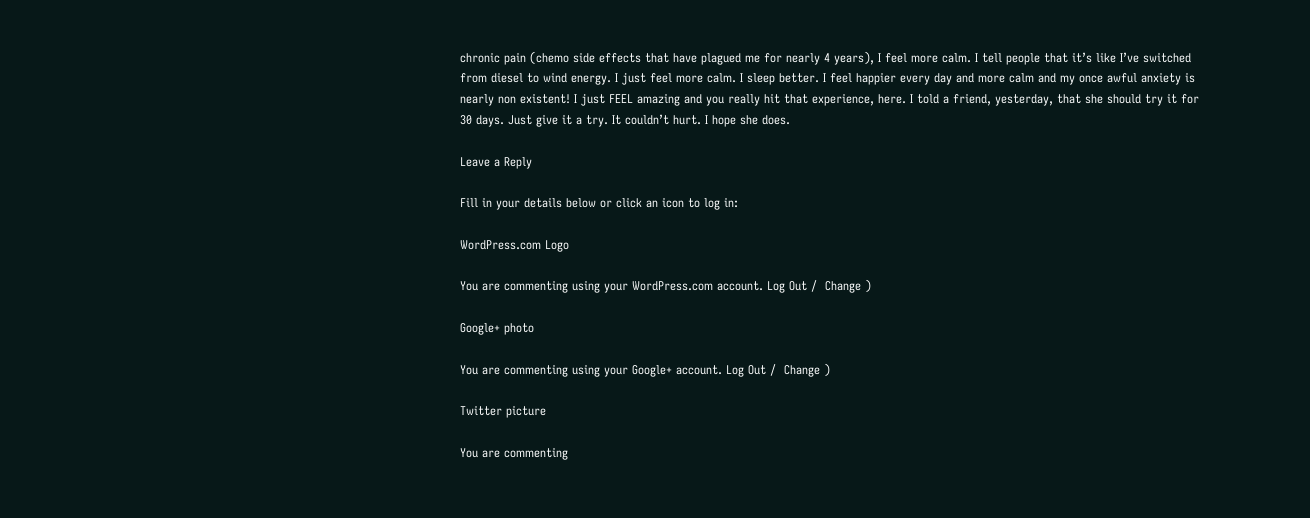chronic pain (chemo side effects that have plagued me for nearly 4 years), I feel more calm. I tell people that it’s like I’ve switched from diesel to wind energy. I just feel more calm. I sleep better. I feel happier every day and more calm and my once awful anxiety is nearly non existent! I just FEEL amazing and you really hit that experience, here. I told a friend, yesterday, that she should try it for 30 days. Just give it a try. It couldn’t hurt. I hope she does.

Leave a Reply

Fill in your details below or click an icon to log in:

WordPress.com Logo

You are commenting using your WordPress.com account. Log Out /  Change )

Google+ photo

You are commenting using your Google+ account. Log Out /  Change )

Twitter picture

You are commenting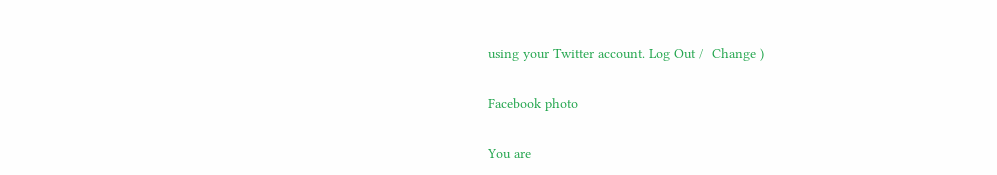using your Twitter account. Log Out /  Change )

Facebook photo

You are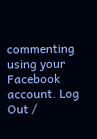commenting using your Facebook account. Log Out /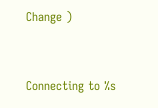Change )


Connecting to %s